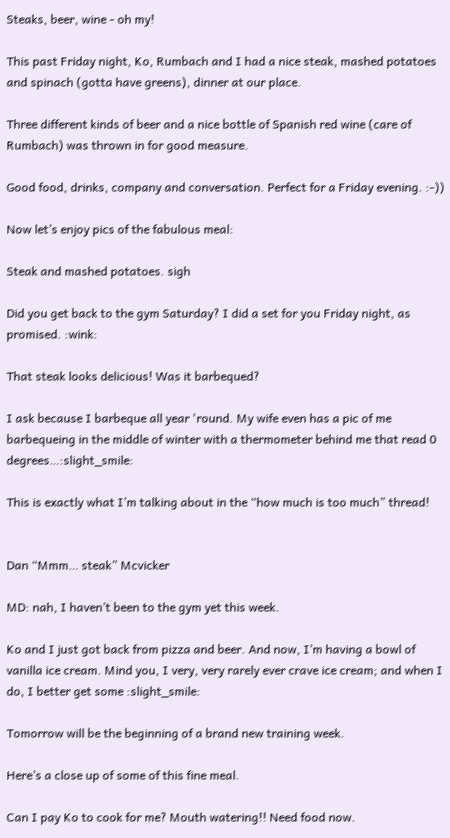Steaks, beer, wine - oh my!

This past Friday night, Ko, Rumbach and I had a nice steak, mashed potatoes and spinach (gotta have greens), dinner at our place.

Three different kinds of beer and a nice bottle of Spanish red wine (care of Rumbach) was thrown in for good measure.

Good food, drinks, company and conversation. Perfect for a Friday evening. :-))

Now let’s enjoy pics of the fabulous meal:

Steak and mashed potatoes. sigh

Did you get back to the gym Saturday? I did a set for you Friday night, as promised. :wink:

That steak looks delicious! Was it barbequed?

I ask because I barbeque all year 'round. My wife even has a pic of me barbequeing in the middle of winter with a thermometer behind me that read 0 degrees…:slight_smile:

This is exactly what I’m talking about in the “how much is too much” thread!


Dan “Mmm… steak” Mcvicker

MD: nah, I haven’t been to the gym yet this week.

Ko and I just got back from pizza and beer. And now, I’m having a bowl of vanilla ice cream. Mind you, I very, very rarely ever crave ice cream; and when I do, I better get some :slight_smile:

Tomorrow will be the beginning of a brand new training week.

Here’s a close up of some of this fine meal.

Can I pay Ko to cook for me? Mouth watering!! Need food now.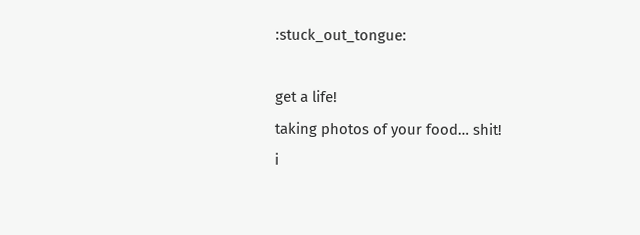:stuck_out_tongue:

get a life!
taking photos of your food… shit!
i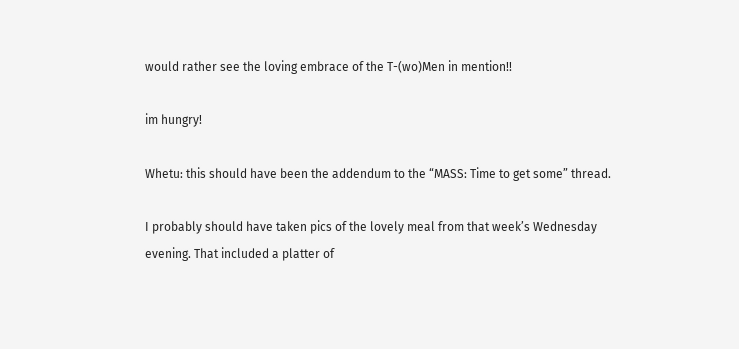would rather see the loving embrace of the T-(wo)Men in mention!!

im hungry!

Whetu: this should have been the addendum to the “MASS: Time to get some” thread.

I probably should have taken pics of the lovely meal from that week’s Wednesday evening. That included a platter of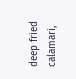deep fried calamari,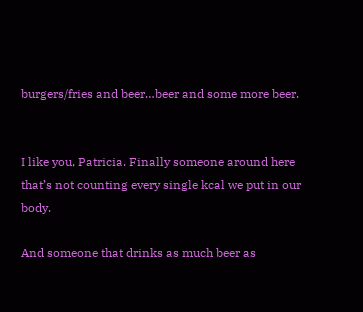burgers/fries and beer…beer and some more beer.


I like you, Patricia. Finally someone around here that’s not counting every single kcal we put in our body.

And someone that drinks as much beer as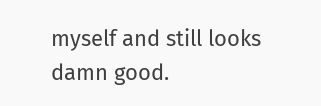myself and still looks damn good.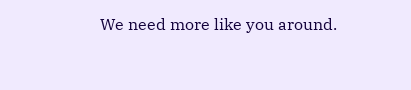We need more like you around.